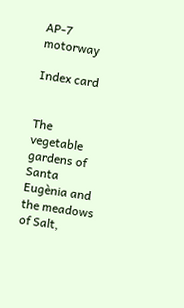AP-7 motorway

Index card


The vegetable gardens of Santa Eugènia and the meadows of Salt,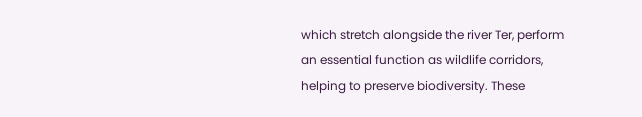which stretch alongside the river Ter, perform an essential function as wildlife corridors, helping to preserve biodiversity. These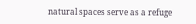natural spaces serve as a refuge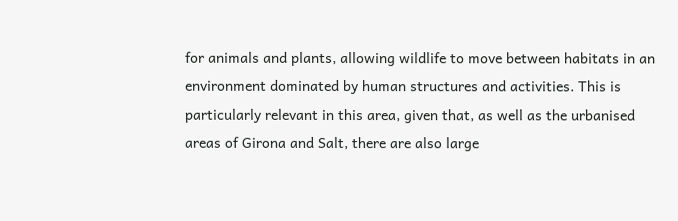for animals and plants, allowing wildlife to move between habitats in an environment dominated by human structures and activities. This is particularly relevant in this area, given that, as well as the urbanised areas of Girona and Salt, there are also large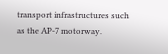transport infrastructures such as the AP-7 motorway.